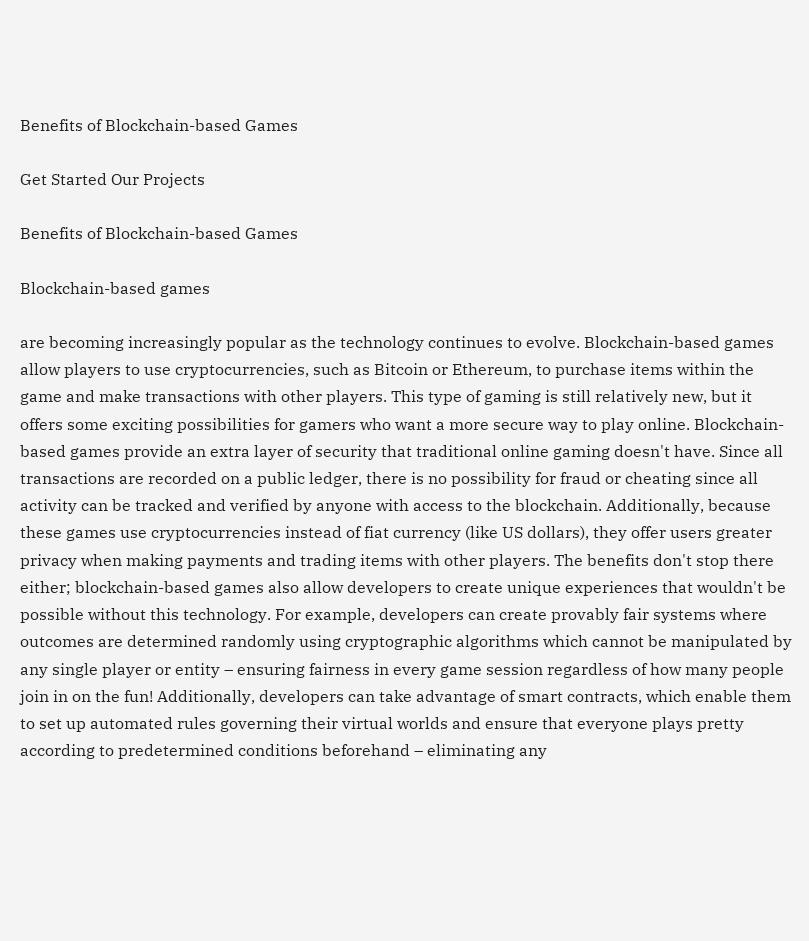Benefits of Blockchain-based Games

Get Started Our Projects

Benefits of Blockchain-based Games

Blockchain-based games

are becoming increasingly popular as the technology continues to evolve. Blockchain-based games allow players to use cryptocurrencies, such as Bitcoin or Ethereum, to purchase items within the game and make transactions with other players. This type of gaming is still relatively new, but it offers some exciting possibilities for gamers who want a more secure way to play online. Blockchain-based games provide an extra layer of security that traditional online gaming doesn't have. Since all transactions are recorded on a public ledger, there is no possibility for fraud or cheating since all activity can be tracked and verified by anyone with access to the blockchain. Additionally, because these games use cryptocurrencies instead of fiat currency (like US dollars), they offer users greater privacy when making payments and trading items with other players. The benefits don't stop there either; blockchain-based games also allow developers to create unique experiences that wouldn't be possible without this technology. For example, developers can create provably fair systems where outcomes are determined randomly using cryptographic algorithms which cannot be manipulated by any single player or entity – ensuring fairness in every game session regardless of how many people join in on the fun! Additionally, developers can take advantage of smart contracts, which enable them to set up automated rules governing their virtual worlds and ensure that everyone plays pretty according to predetermined conditions beforehand – eliminating any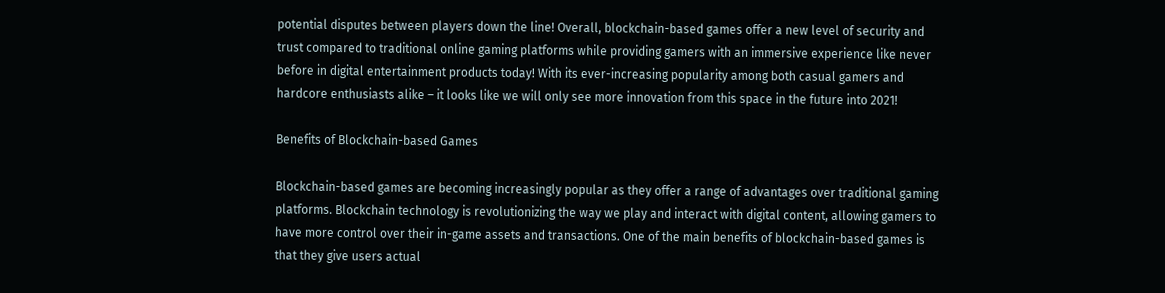potential disputes between players down the line! Overall, blockchain-based games offer a new level of security and trust compared to traditional online gaming platforms while providing gamers with an immersive experience like never before in digital entertainment products today! With its ever-increasing popularity among both casual gamers and hardcore enthusiasts alike – it looks like we will only see more innovation from this space in the future into 2021!

Benefits of Blockchain-based Games

Blockchain-based games are becoming increasingly popular as they offer a range of advantages over traditional gaming platforms. Blockchain technology is revolutionizing the way we play and interact with digital content, allowing gamers to have more control over their in-game assets and transactions. One of the main benefits of blockchain-based games is that they give users actual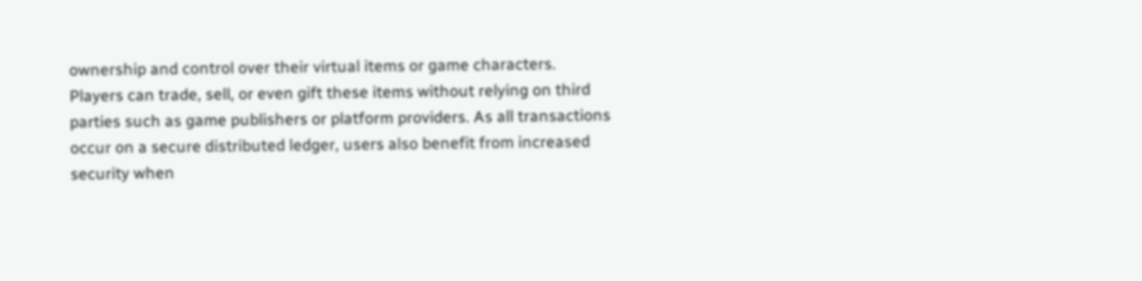ownership and control over their virtual items or game characters. Players can trade, sell, or even gift these items without relying on third parties such as game publishers or platform providers. As all transactions occur on a secure distributed ledger, users also benefit from increased security when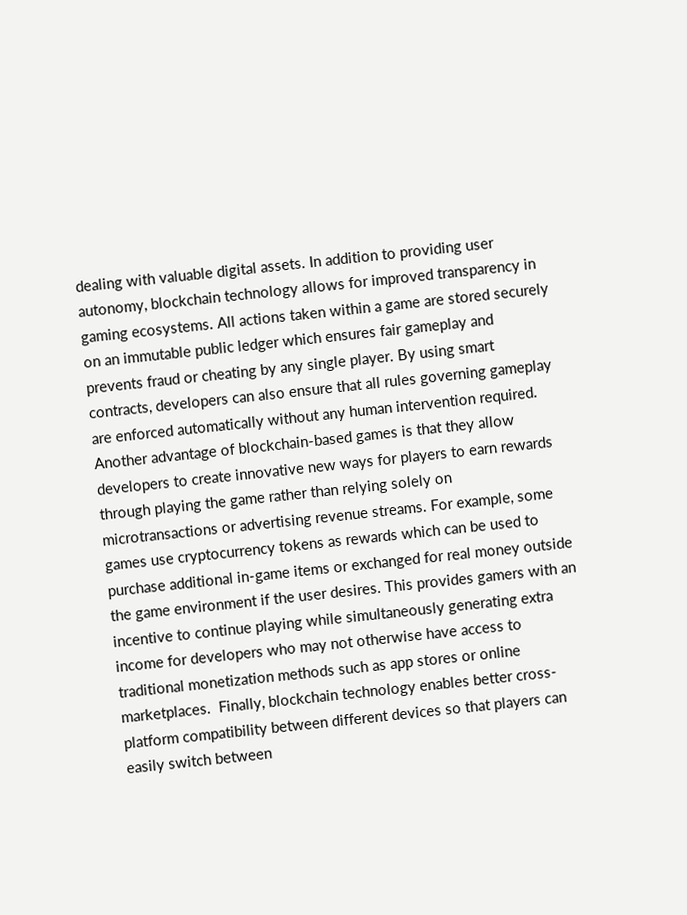dealing with valuable digital assets. In addition to providing user autonomy, blockchain technology allows for improved transparency in gaming ecosystems. All actions taken within a game are stored securely on an immutable public ledger which ensures fair gameplay and prevents fraud or cheating by any single player. By using smart contracts, developers can also ensure that all rules governing gameplay are enforced automatically without any human intervention required. Another advantage of blockchain-based games is that they allow developers to create innovative new ways for players to earn rewards through playing the game rather than relying solely on microtransactions or advertising revenue streams. For example, some games use cryptocurrency tokens as rewards which can be used to purchase additional in-game items or exchanged for real money outside the game environment if the user desires. This provides gamers with an incentive to continue playing while simultaneously generating extra income for developers who may not otherwise have access to traditional monetization methods such as app stores or online marketplaces.  Finally, blockchain technology enables better cross-platform compatibility between different devices so that players can easily switch between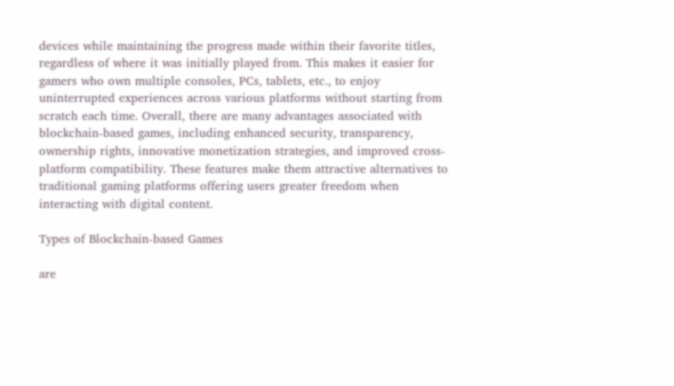devices while maintaining the progress made within their favorite titles, regardless of where it was initially played from. This makes it easier for gamers who own multiple consoles, PCs, tablets, etc., to enjoy uninterrupted experiences across various platforms without starting from scratch each time. Overall, there are many advantages associated with blockchain-based games, including enhanced security, transparency, ownership rights, innovative monetization strategies, and improved cross-platform compatibility. These features make them attractive alternatives to traditional gaming platforms offering users greater freedom when interacting with digital content.

Types of Blockchain-based Games

are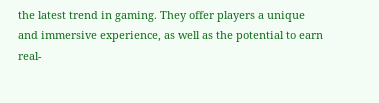the latest trend in gaming. They offer players a unique and immersive experience, as well as the potential to earn real-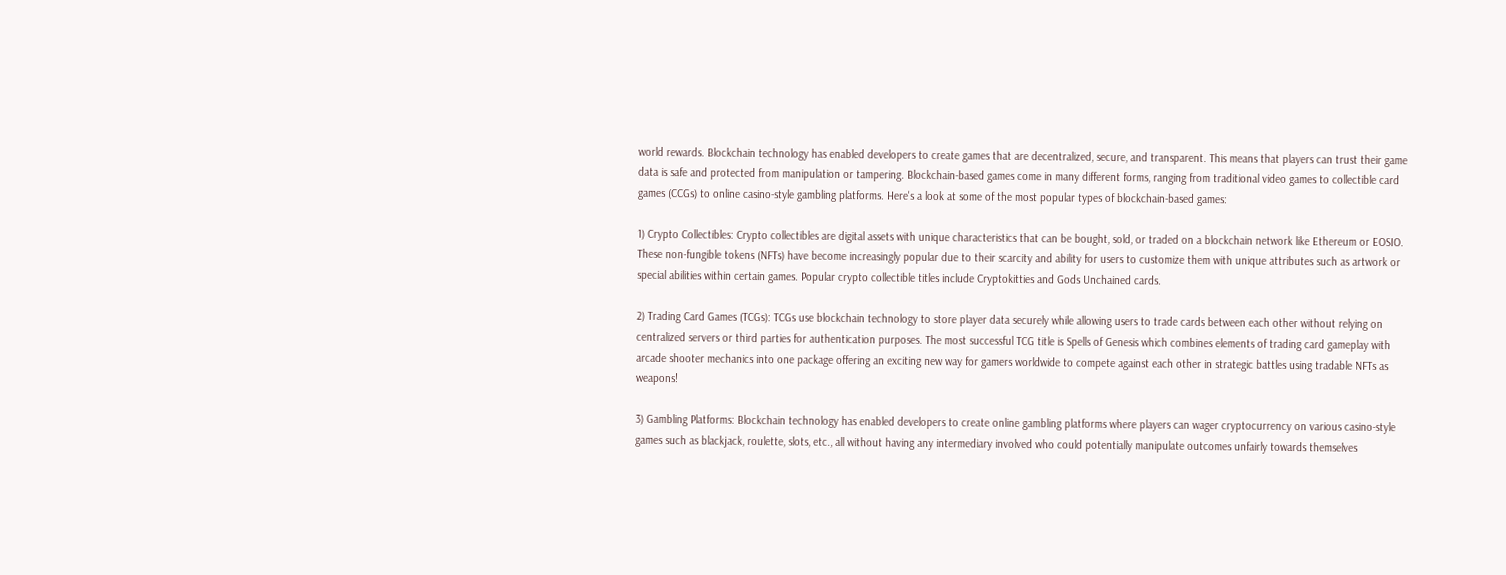world rewards. Blockchain technology has enabled developers to create games that are decentralized, secure, and transparent. This means that players can trust their game data is safe and protected from manipulation or tampering. Blockchain-based games come in many different forms, ranging from traditional video games to collectible card games (CCGs) to online casino-style gambling platforms. Here's a look at some of the most popular types of blockchain-based games:

1) Crypto Collectibles: Crypto collectibles are digital assets with unique characteristics that can be bought, sold, or traded on a blockchain network like Ethereum or EOSIO. These non-fungible tokens (NFTs) have become increasingly popular due to their scarcity and ability for users to customize them with unique attributes such as artwork or special abilities within certain games. Popular crypto collectible titles include Cryptokitties and Gods Unchained cards.

2) Trading Card Games (TCGs): TCGs use blockchain technology to store player data securely while allowing users to trade cards between each other without relying on centralized servers or third parties for authentication purposes. The most successful TCG title is Spells of Genesis which combines elements of trading card gameplay with arcade shooter mechanics into one package offering an exciting new way for gamers worldwide to compete against each other in strategic battles using tradable NFTs as weapons!

3) Gambling Platforms: Blockchain technology has enabled developers to create online gambling platforms where players can wager cryptocurrency on various casino-style games such as blackjack, roulette, slots, etc., all without having any intermediary involved who could potentially manipulate outcomes unfairly towards themselves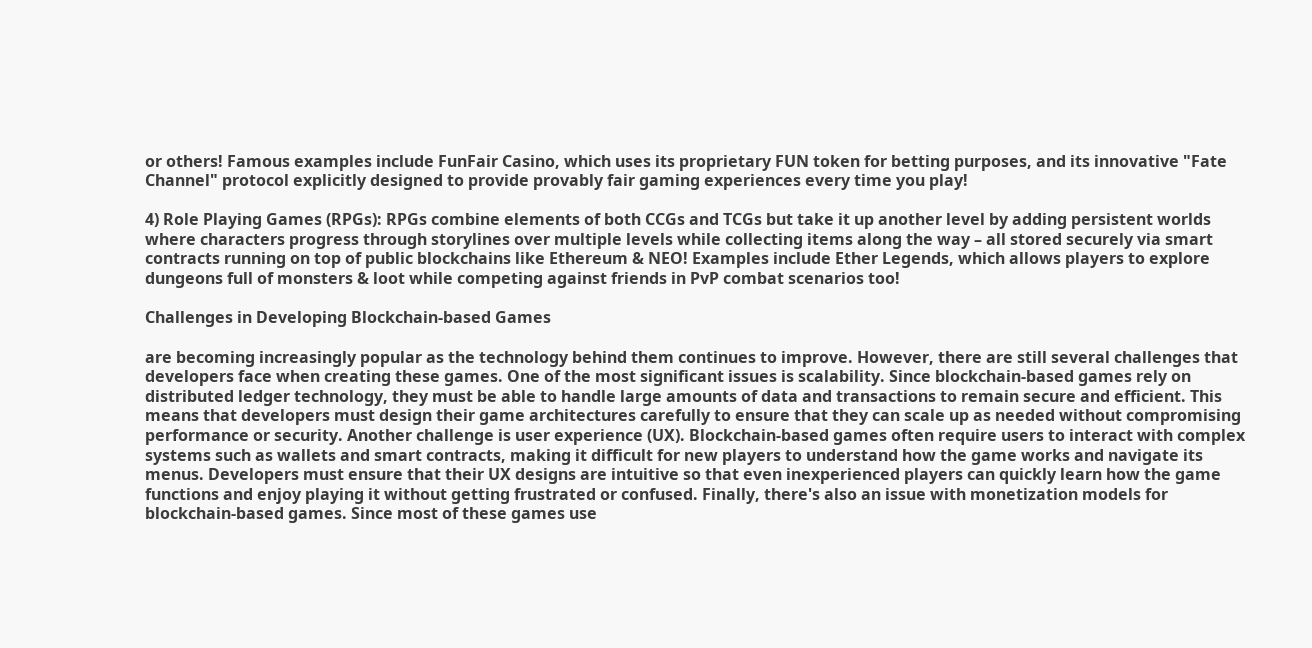or others! Famous examples include FunFair Casino, which uses its proprietary FUN token for betting purposes, and its innovative "Fate Channel" protocol explicitly designed to provide provably fair gaming experiences every time you play!

4) Role Playing Games (RPGs): RPGs combine elements of both CCGs and TCGs but take it up another level by adding persistent worlds where characters progress through storylines over multiple levels while collecting items along the way – all stored securely via smart contracts running on top of public blockchains like Ethereum & NEO! Examples include Ether Legends, which allows players to explore dungeons full of monsters & loot while competing against friends in PvP combat scenarios too!

Challenges in Developing Blockchain-based Games

are becoming increasingly popular as the technology behind them continues to improve. However, there are still several challenges that developers face when creating these games. One of the most significant issues is scalability. Since blockchain-based games rely on distributed ledger technology, they must be able to handle large amounts of data and transactions to remain secure and efficient. This means that developers must design their game architectures carefully to ensure that they can scale up as needed without compromising performance or security. Another challenge is user experience (UX). Blockchain-based games often require users to interact with complex systems such as wallets and smart contracts, making it difficult for new players to understand how the game works and navigate its menus. Developers must ensure that their UX designs are intuitive so that even inexperienced players can quickly learn how the game functions and enjoy playing it without getting frustrated or confused. Finally, there's also an issue with monetization models for blockchain-based games. Since most of these games use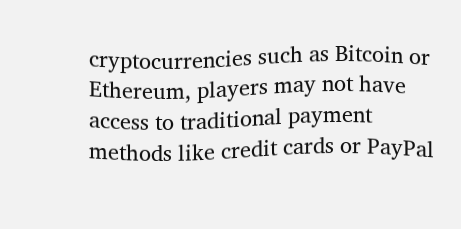cryptocurrencies such as Bitcoin or Ethereum, players may not have access to traditional payment methods like credit cards or PayPal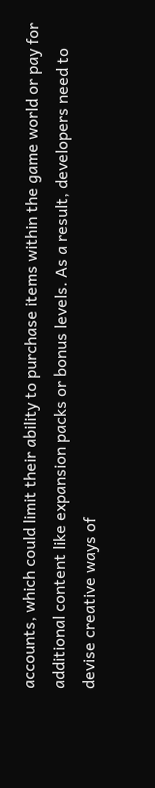accounts, which could limit their ability to purchase items within the game world or pay for additional content like expansion packs or bonus levels. As a result, developers need to devise creative ways of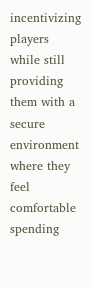incentivizing players while still providing them with a secure environment where they feel comfortable spending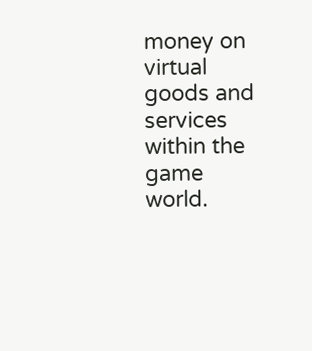money on virtual goods and services within the game world.